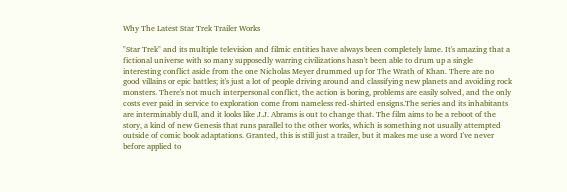Why The Latest Star Trek Trailer Works

"Star Trek" and its multiple television and filmic entities have always been completely lame. It's amazing that a fictional universe with so many supposedly warring civilizations hasn't been able to drum up a single interesting conflict aside from the one Nicholas Meyer drummed up for The Wrath of Khan. There are no good villains or epic battles; it's just a lot of people driving around and classifying new planets and avoiding rock monsters. There's not much interpersonal conflict, the action is boring, problems are easily solved, and the only costs ever paid in service to exploration come from nameless red-shirted ensigns.The series and its inhabitants are interminably dull, and it looks like J.J. Abrams is out to change that. The film aims to be a reboot of the story, a kind of new Genesis that runs parallel to the other works, which is something not usually attempted outside of comic book adaptations. Granted, this is still just a trailer, but it makes me use a word I've never before applied to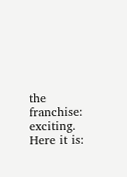the franchise: exciting. Here it is: